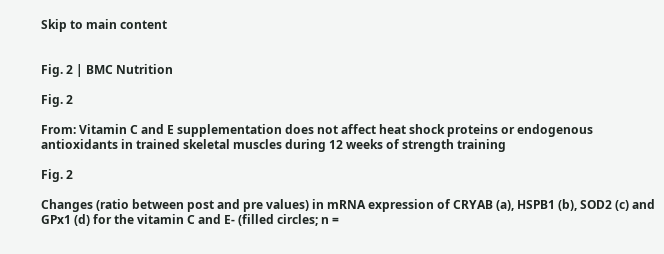Skip to main content


Fig. 2 | BMC Nutrition

Fig. 2

From: Vitamin C and E supplementation does not affect heat shock proteins or endogenous antioxidants in trained skeletal muscles during 12 weeks of strength training

Fig. 2

Changes (ratio between post and pre values) in mRNA expression of CRYAB (a), HSPB1 (b), SOD2 (c) and GPx1 (d) for the vitamin C and E- (filled circles; n =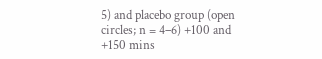5) and placebo group (open circles; n = 4–6) +100 and +150 mins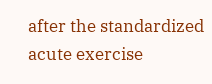after the standardized acute exercise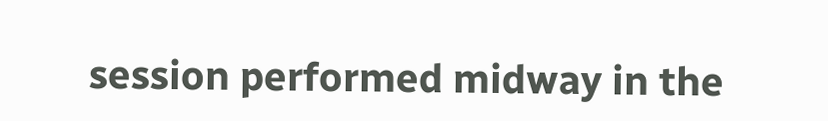session performed midway in the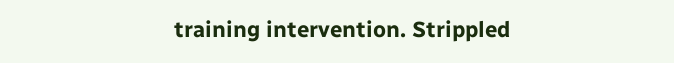training intervention. Strippled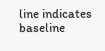line indicates baseline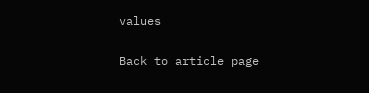values

Back to article page